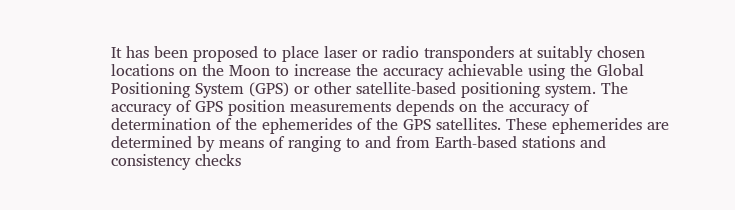It has been proposed to place laser or radio transponders at suitably chosen locations on the Moon to increase the accuracy achievable using the Global Positioning System (GPS) or other satellite-based positioning system. The accuracy of GPS position measurements depends on the accuracy of determination of the ephemerides of the GPS satellites. These ephemerides are determined by means of ranging to and from Earth-based stations and consistency checks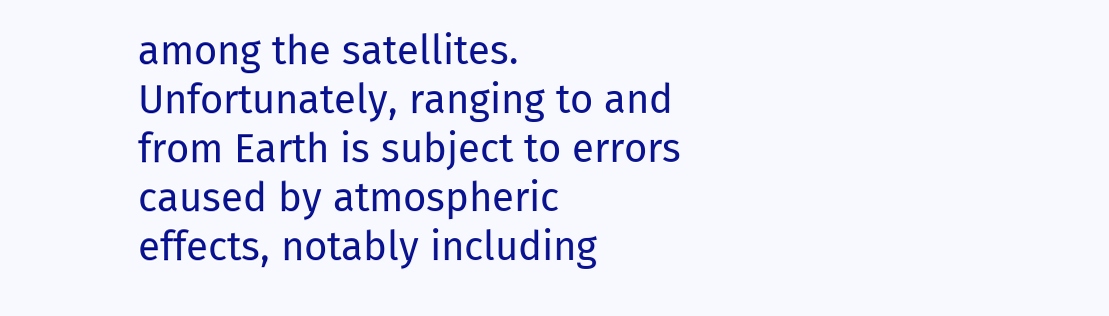among the satellites. Unfortunately, ranging to and from Earth is subject to errors caused by atmospheric effects, notably including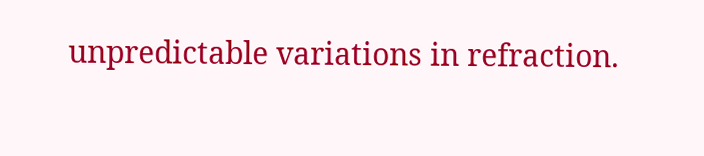unpredictable variations in refraction.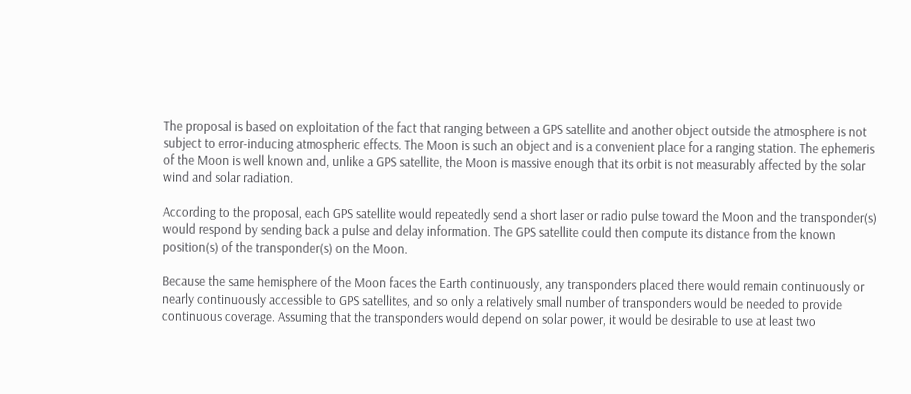The proposal is based on exploitation of the fact that ranging between a GPS satellite and another object outside the atmosphere is not subject to error-inducing atmospheric effects. The Moon is such an object and is a convenient place for a ranging station. The ephemeris of the Moon is well known and, unlike a GPS satellite, the Moon is massive enough that its orbit is not measurably affected by the solar wind and solar radiation.

According to the proposal, each GPS satellite would repeatedly send a short laser or radio pulse toward the Moon and the transponder(s) would respond by sending back a pulse and delay information. The GPS satellite could then compute its distance from the known position(s) of the transponder(s) on the Moon.

Because the same hemisphere of the Moon faces the Earth continuously, any transponders placed there would remain continuously or nearly continuously accessible to GPS satellites, and so only a relatively small number of transponders would be needed to provide continuous coverage. Assuming that the transponders would depend on solar power, it would be desirable to use at least two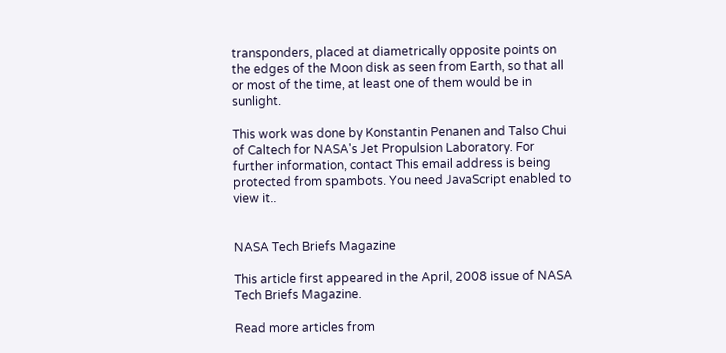transponders, placed at diametrically opposite points on the edges of the Moon disk as seen from Earth, so that all or most of the time, at least one of them would be in sunlight.

This work was done by Konstantin Penanen and Talso Chui of Caltech for NASA's Jet Propulsion Laboratory. For further information, contact This email address is being protected from spambots. You need JavaScript enabled to view it..


NASA Tech Briefs Magazine

This article first appeared in the April, 2008 issue of NASA Tech Briefs Magazine.

Read more articles from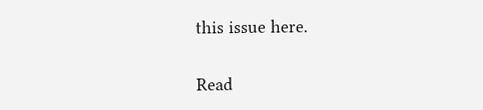this issue here.

Read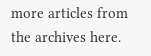more articles from the archives here.